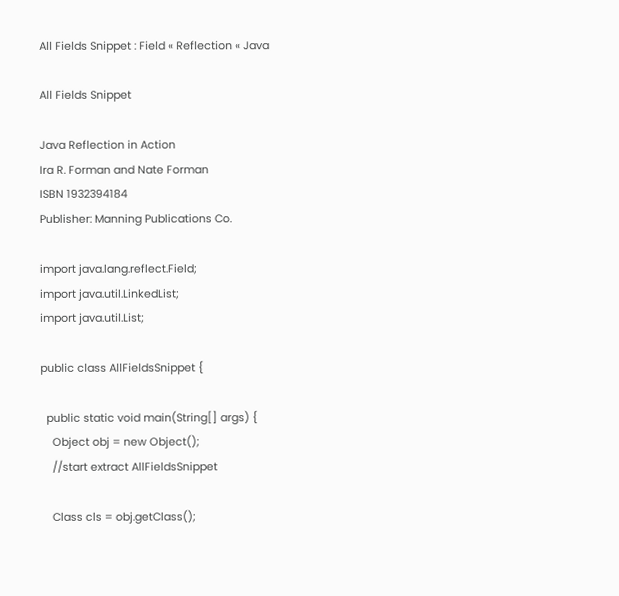All Fields Snippet : Field « Reflection « Java

All Fields Snippet

Java Reflection in Action
Ira R. Forman and Nate Forman
ISBN 1932394184
Publisher: Manning Publications Co.

import java.lang.reflect.Field;
import java.util.LinkedList;
import java.util.List;

public class AllFieldsSnippet {

  public static void main(String[] args) {
    Object obj = new Object();
    //start extract AllFieldsSnippet

    Class cls = obj.getClass();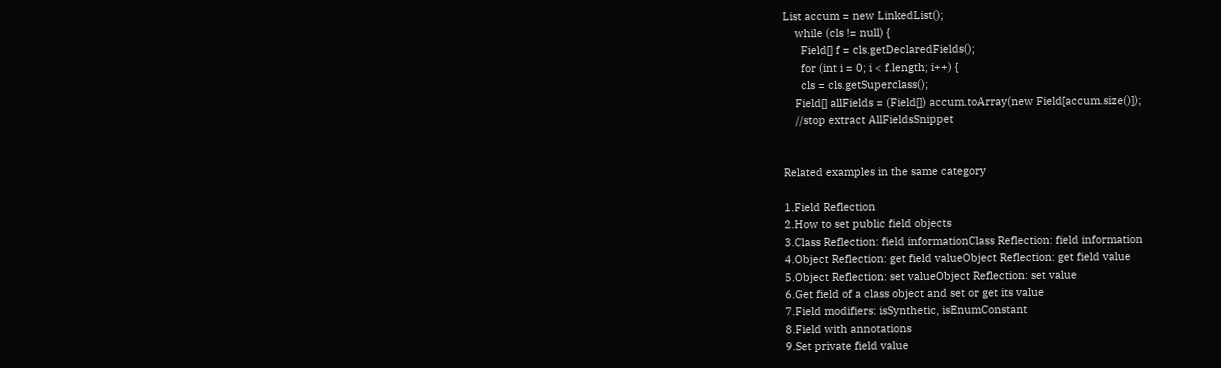List accum = new LinkedList();
    while (cls != null) {
      Field[] f = cls.getDeclaredFields();
      for (int i = 0; i < f.length; i++) {
      cls = cls.getSuperclass();
    Field[] allFields = (Field[]) accum.toArray(new Field[accum.size()]);
    //stop extract AllFieldsSnippet


Related examples in the same category

1.Field Reflection
2.How to set public field objects
3.Class Reflection: field informationClass Reflection: field information
4.Object Reflection: get field valueObject Reflection: get field value
5.Object Reflection: set valueObject Reflection: set value
6.Get field of a class object and set or get its value
7.Field modifiers: isSynthetic, isEnumConstant
8.Field with annotations
9.Set private field value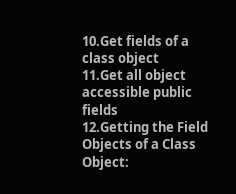10.Get fields of a class object
11.Get all object accessible public fields
12.Getting the Field Objects of a Class Object: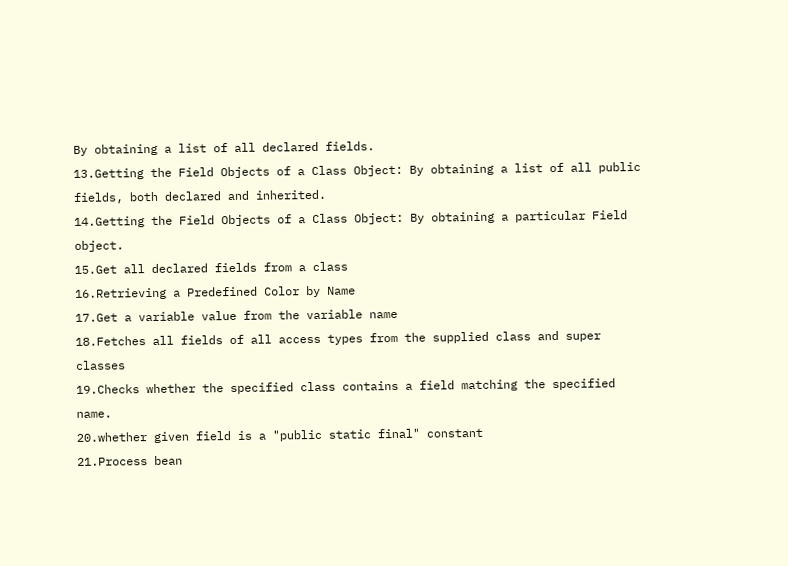By obtaining a list of all declared fields.
13.Getting the Field Objects of a Class Object: By obtaining a list of all public fields, both declared and inherited.
14.Getting the Field Objects of a Class Object: By obtaining a particular Field object.
15.Get all declared fields from a class
16.Retrieving a Predefined Color by Name
17.Get a variable value from the variable name
18.Fetches all fields of all access types from the supplied class and super classes
19.Checks whether the specified class contains a field matching the specified name.
20.whether given field is a "public static final" constant
21.Process bean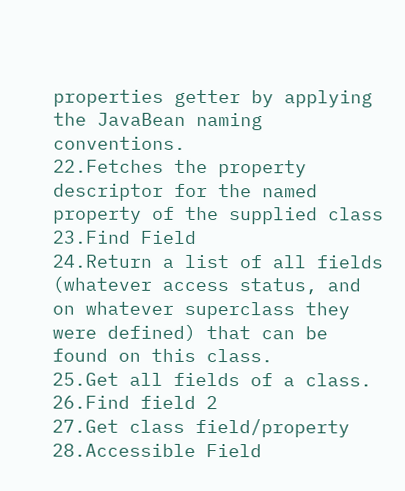properties getter by applying the JavaBean naming conventions.
22.Fetches the property descriptor for the named property of the supplied class
23.Find Field
24.Return a list of all fields (whatever access status, and on whatever superclass they were defined) that can be found on this class.
25.Get all fields of a class.
26.Find field 2
27.Get class field/property
28.Accessible Field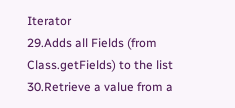Iterator
29.Adds all Fields (from Class.getFields) to the list
30.Retrieve a value from a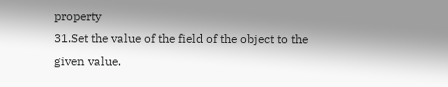property
31.Set the value of the field of the object to the given value.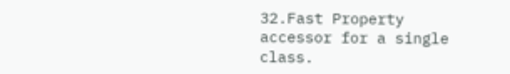32.Fast Property accessor for a single class.